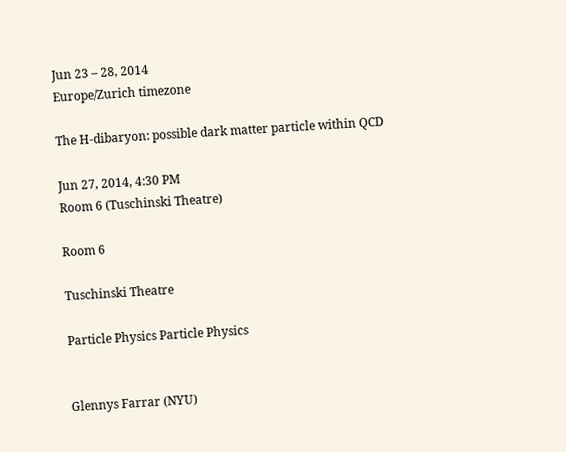Jun 23 – 28, 2014
Europe/Zurich timezone

The H-dibaryon: possible dark matter particle within QCD

Jun 27, 2014, 4:30 PM
Room 6 (Tuschinski Theatre)

Room 6

Tuschinski Theatre

Particle Physics Particle Physics


Glennys Farrar (NYU)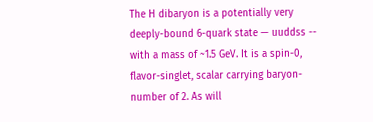The H dibaryon is a potentially very deeply-bound 6-quark state — uuddss -- with a mass of ~1.5 GeV. It is a spin-0, flavor-singlet, scalar carrying baryon-number of 2. As will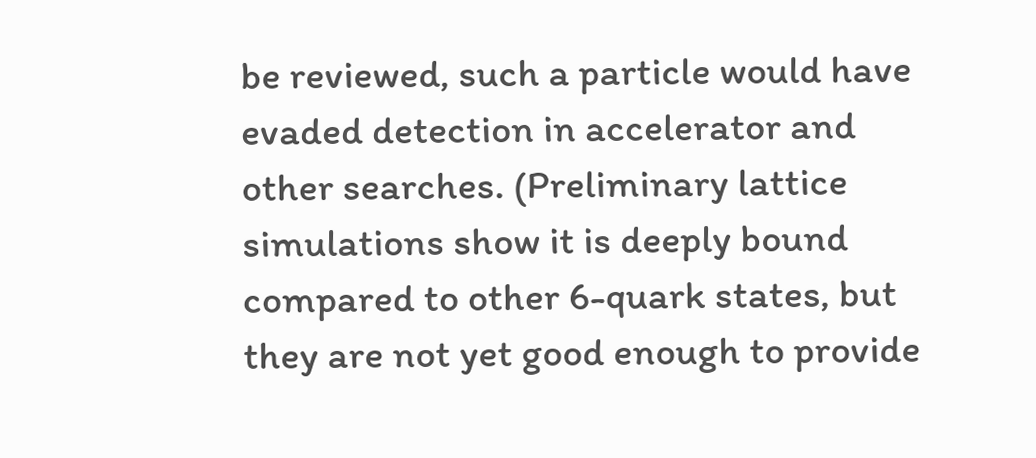be reviewed, such a particle would have evaded detection in accelerator and other searches. (Preliminary lattice simulations show it is deeply bound compared to other 6-quark states, but they are not yet good enough to provide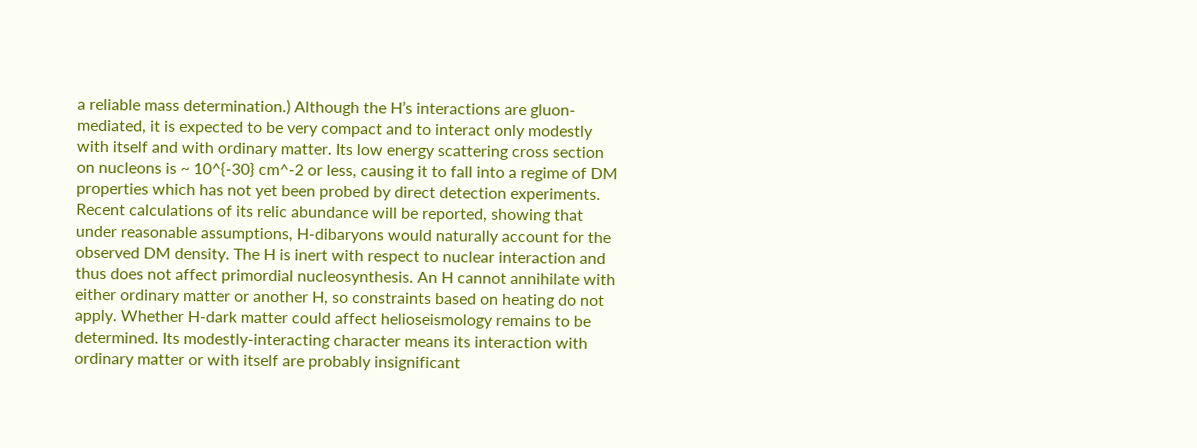a reliable mass determination.) Although the H’s interactions are gluon-mediated, it is expected to be very compact and to interact only modestly with itself and with ordinary matter. Its low energy scattering cross section on nucleons is ~ 10^{-30} cm^-2 or less, causing it to fall into a regime of DM properties which has not yet been probed by direct detection experiments. Recent calculations of its relic abundance will be reported, showing that under reasonable assumptions, H-dibaryons would naturally account for the observed DM density. The H is inert with respect to nuclear interaction and thus does not affect primordial nucleosynthesis. An H cannot annihilate with either ordinary matter or another H, so constraints based on heating do not apply. Whether H-dark matter could affect helioseismology remains to be determined. Its modestly-interacting character means its interaction with ordinary matter or with itself are probably insignificant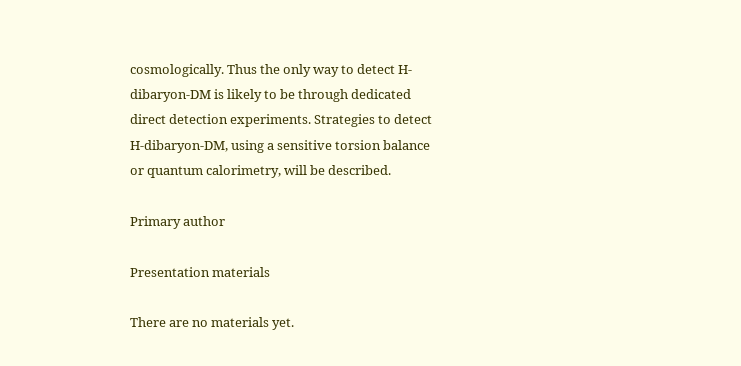cosmologically. Thus the only way to detect H-dibaryon-DM is likely to be through dedicated direct detection experiments. Strategies to detect H-dibaryon-DM, using a sensitive torsion balance or quantum calorimetry, will be described.

Primary author

Presentation materials

There are no materials yet.